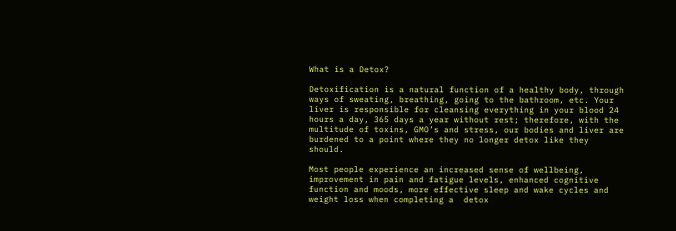What is a Detox?

Detoxification is a natural function of a healthy body, through ways of sweating, breathing, going to the bathroom, etc. Your liver is responsible for cleansing everything in your blood 24 hours a day, 365 days a year without rest; therefore, with the multitude of toxins, GMO’s and stress, our bodies and liver are burdened to a point where they no longer detox like they should.

Most people experience an increased sense of wellbeing, improvement in pain and fatigue levels, enhanced cognitive function and moods, more effective sleep and wake cycles and weight loss when completing a  detox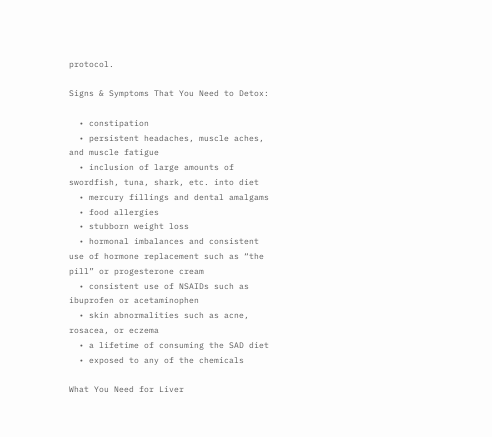protocol.

Signs & Symptoms That You Need to Detox:

  • constipation
  • persistent headaches, muscle aches, and muscle fatigue
  • inclusion of large amounts of swordfish, tuna, shark, etc. into diet
  • mercury fillings and dental amalgams
  • food allergies
  • stubborn weight loss
  • hormonal imbalances and consistent use of hormone replacement such as “the pill” or progesterone cream
  • consistent use of NSAIDs such as ibuprofen or acetaminophen
  • skin abnormalities such as acne, rosacea, or eczema
  • a lifetime of consuming the SAD diet
  • exposed to any of the chemicals

What You Need for Liver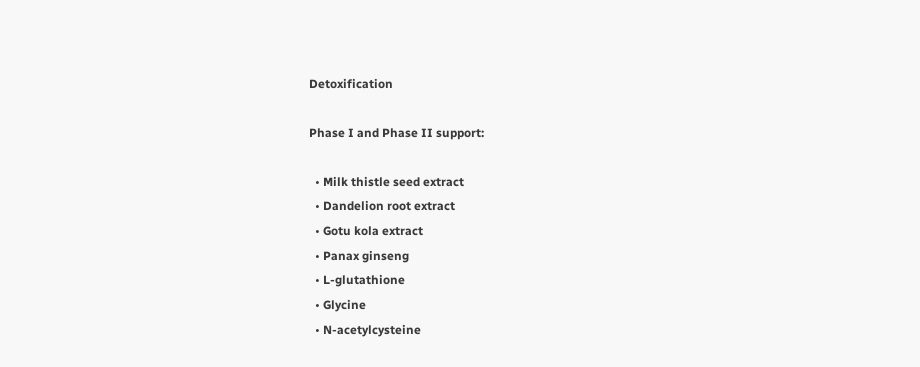Detoxification

Phase I and Phase II support:

  • Milk thistle seed extract
  • Dandelion root extract
  • Gotu kola extract
  • Panax ginseng
  • L-glutathione
  • Glycine
  • N-acetylcysteine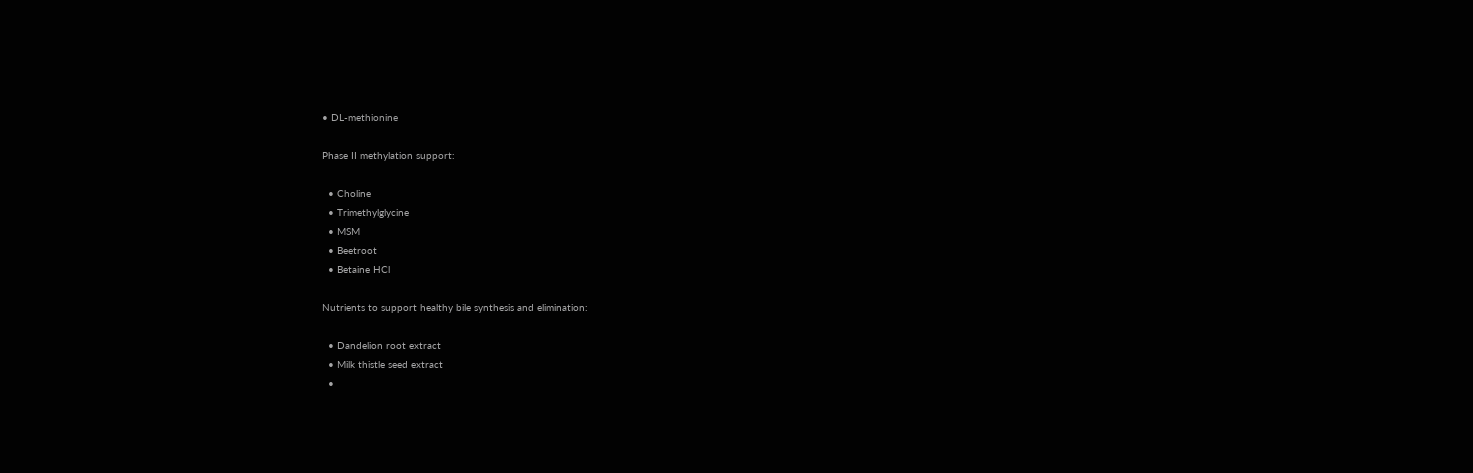• DL-methionine

Phase II methylation support:

  • Choline
  • Trimethylglycine
  • MSM
  • Beetroot
  • Betaine HCl

Nutrients to support healthy bile synthesis and elimination:

  • Dandelion root extract
  • Milk thistle seed extract
  •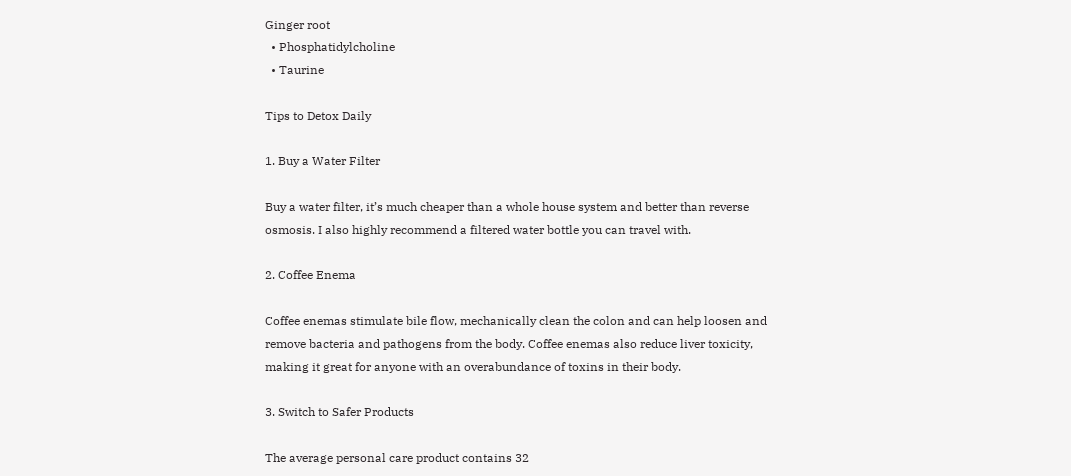Ginger root
  • Phosphatidylcholine
  • Taurine

Tips to Detox Daily

1. Buy a Water Filter

Buy a water filter, it’s much cheaper than a whole house system and better than reverse osmosis. I also highly recommend a filtered water bottle you can travel with.

2. Coffee Enema

Coffee enemas stimulate bile flow, mechanically clean the colon and can help loosen and remove bacteria and pathogens from the body. Coffee enemas also reduce liver toxicity, making it great for anyone with an overabundance of toxins in their body.

3. Switch to Safer Products

The average personal care product contains 32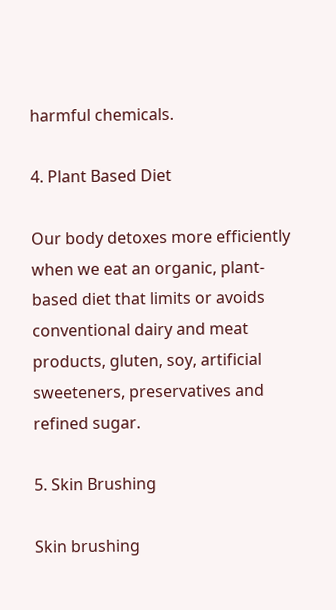harmful chemicals.

4. Plant Based Diet

Our body detoxes more efficiently when we eat an organic, plant-based diet that limits or avoids conventional dairy and meat products, gluten, soy, artificial sweeteners, preservatives and refined sugar.

5. Skin Brushing

Skin brushing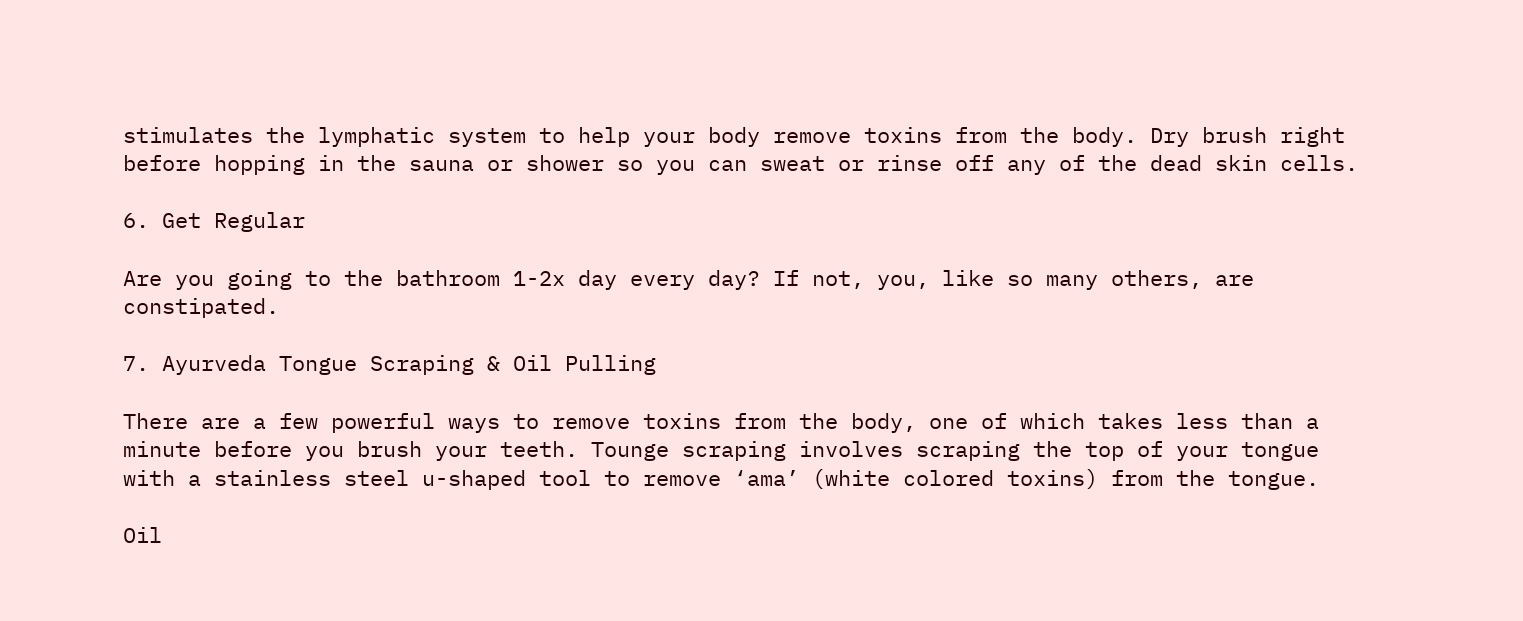stimulates the lymphatic system to help your body remove toxins from the body. Dry brush right before hopping in the sauna or shower so you can sweat or rinse off any of the dead skin cells.

6. Get Regular

Are you going to the bathroom 1-2x day every day? If not, you, like so many others, are constipated.

7. Ayurveda Tongue Scraping & Oil Pulling

There are a few powerful ways to remove toxins from the body, one of which takes less than a minute before you brush your teeth. Tounge scraping involves scraping the top of your tongue with a stainless steel u-shaped tool to remove ‘ama’ (white colored toxins) from the tongue.

Oil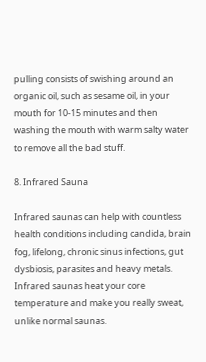pulling consists of swishing around an organic oil, such as sesame oil, in your mouth for 10-15 minutes and then washing the mouth with warm salty water to remove all the bad stuff.

8. Infrared Sauna

Infrared saunas can help with countless health conditions including candida, brain fog, lifelong, chronic sinus infections, gut dysbiosis, parasites and heavy metals. Infrared saunas heat your core temperature and make you really sweat, unlike normal saunas.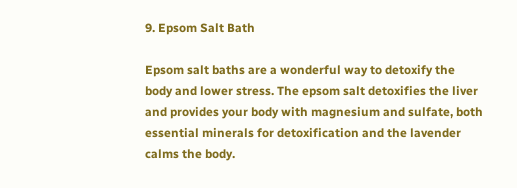9. Epsom Salt Bath

Epsom salt baths are a wonderful way to detoxify the body and lower stress. The epsom salt detoxifies the liver and provides your body with magnesium and sulfate, both essential minerals for detoxification and the lavender calms the body.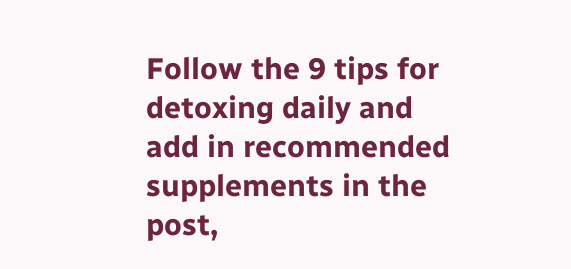Follow the 9 tips for detoxing daily and add in recommended supplements in the post,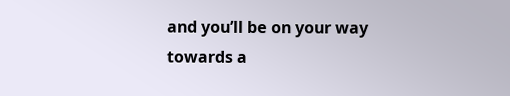and you’ll be on your way towards a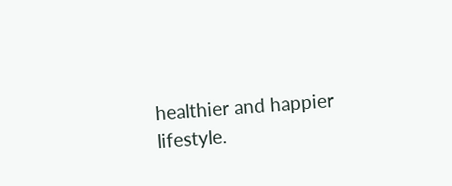healthier and happier lifestyle.